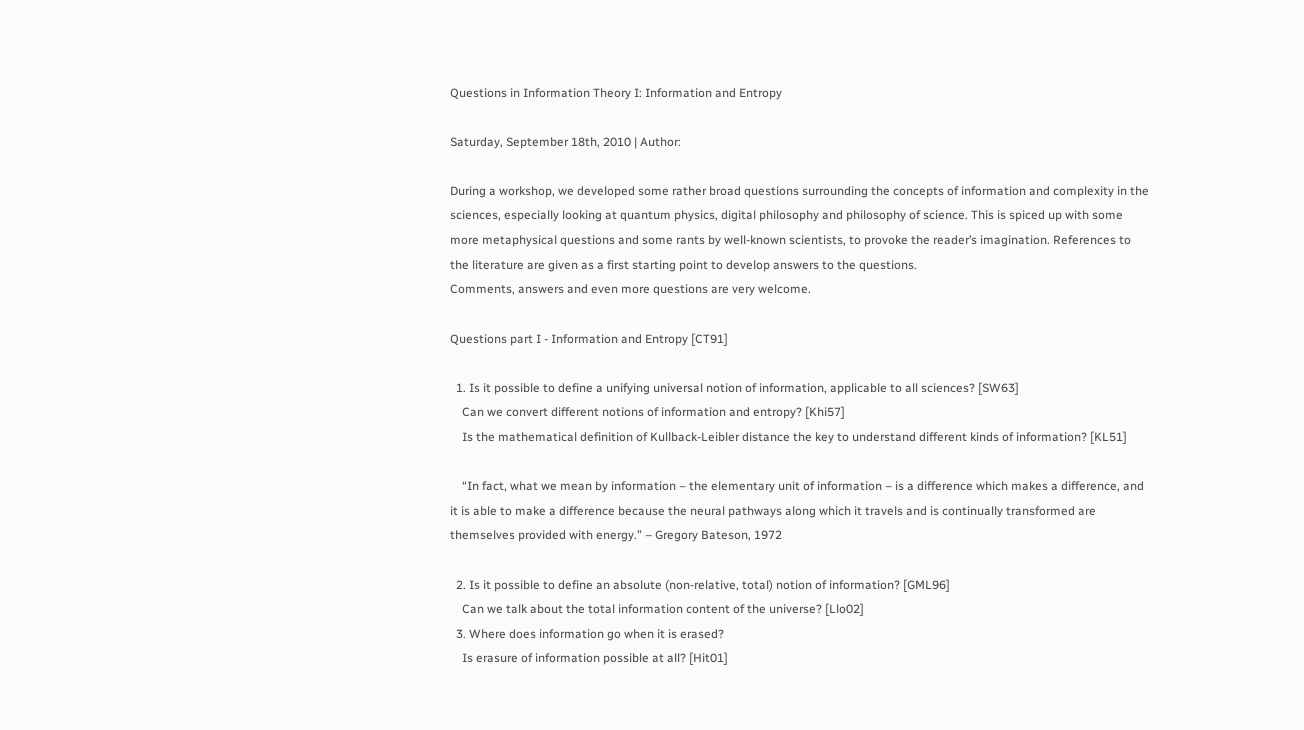Questions in Information Theory I: Information and Entropy

Saturday, September 18th, 2010 | Author:

During a workshop, we developed some rather broad questions surrounding the concepts of information and complexity in the sciences, especially looking at quantum physics, digital philosophy and philosophy of science. This is spiced up with some more metaphysical questions and some rants by well-known scientists, to provoke the reader’s imagination. References to the literature are given as a first starting point to develop answers to the questions.
Comments, answers and even more questions are very welcome.

Questions part I - Information and Entropy [CT91]

  1. Is it possible to define a unifying universal notion of information, applicable to all sciences? [SW63]
    Can we convert different notions of information and entropy? [Khi57]
    Is the mathematical definition of Kullback-Leibler distance the key to understand different kinds of information? [KL51]

    “In fact, what we mean by information – the elementary unit of information – is a difference which makes a difference, and it is able to make a difference because the neural pathways along which it travels and is continually transformed are themselves provided with energy.” – Gregory Bateson, 1972

  2. Is it possible to define an absolute (non-relative, total) notion of information? [GML96]
    Can we talk about the total information content of the universe? [Llo02]
  3. Where does information go when it is erased?
    Is erasure of information possible at all? [Hit01]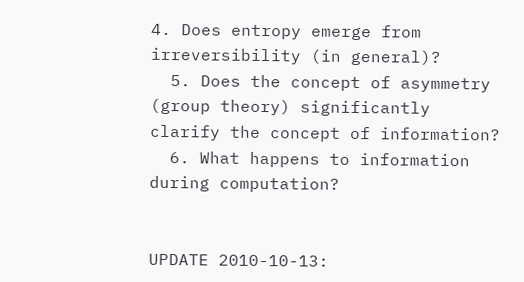4. Does entropy emerge from irreversibility (in general)?
  5. Does the concept of asymmetry (group theory) significantly clarify the concept of information?
  6. What happens to information during computation?


UPDATE 2010-10-13: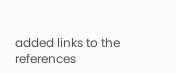added links to the references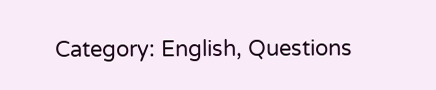Category: English, Questions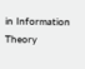in Information Theory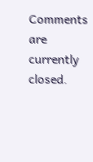Comments are currently closed.